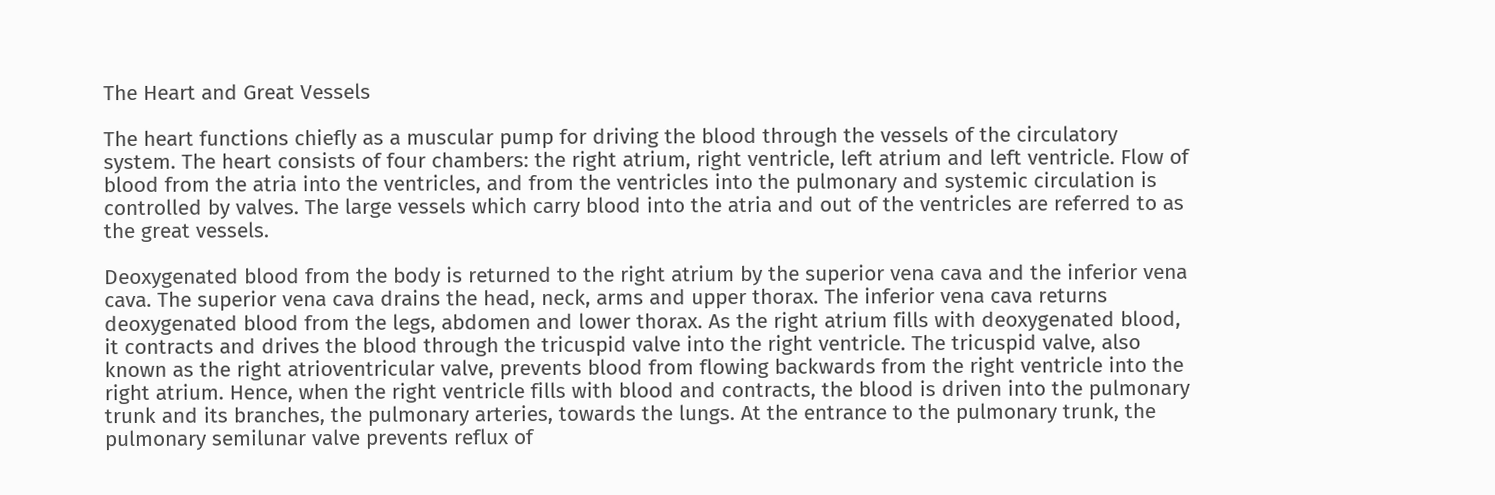The Heart and Great Vessels

The heart functions chiefly as a muscular pump for driving the blood through the vessels of the circulatory system. The heart consists of four chambers: the right atrium, right ventricle, left atrium and left ventricle. Flow of blood from the atria into the ventricles, and from the ventricles into the pulmonary and systemic circulation is controlled by valves. The large vessels which carry blood into the atria and out of the ventricles are referred to as the great vessels.

Deoxygenated blood from the body is returned to the right atrium by the superior vena cava and the inferior vena cava. The superior vena cava drains the head, neck, arms and upper thorax. The inferior vena cava returns deoxygenated blood from the legs, abdomen and lower thorax. As the right atrium fills with deoxygenated blood, it contracts and drives the blood through the tricuspid valve into the right ventricle. The tricuspid valve, also known as the right atrioventricular valve, prevents blood from flowing backwards from the right ventricle into the right atrium. Hence, when the right ventricle fills with blood and contracts, the blood is driven into the pulmonary trunk and its branches, the pulmonary arteries, towards the lungs. At the entrance to the pulmonary trunk, the pulmonary semilunar valve prevents reflux of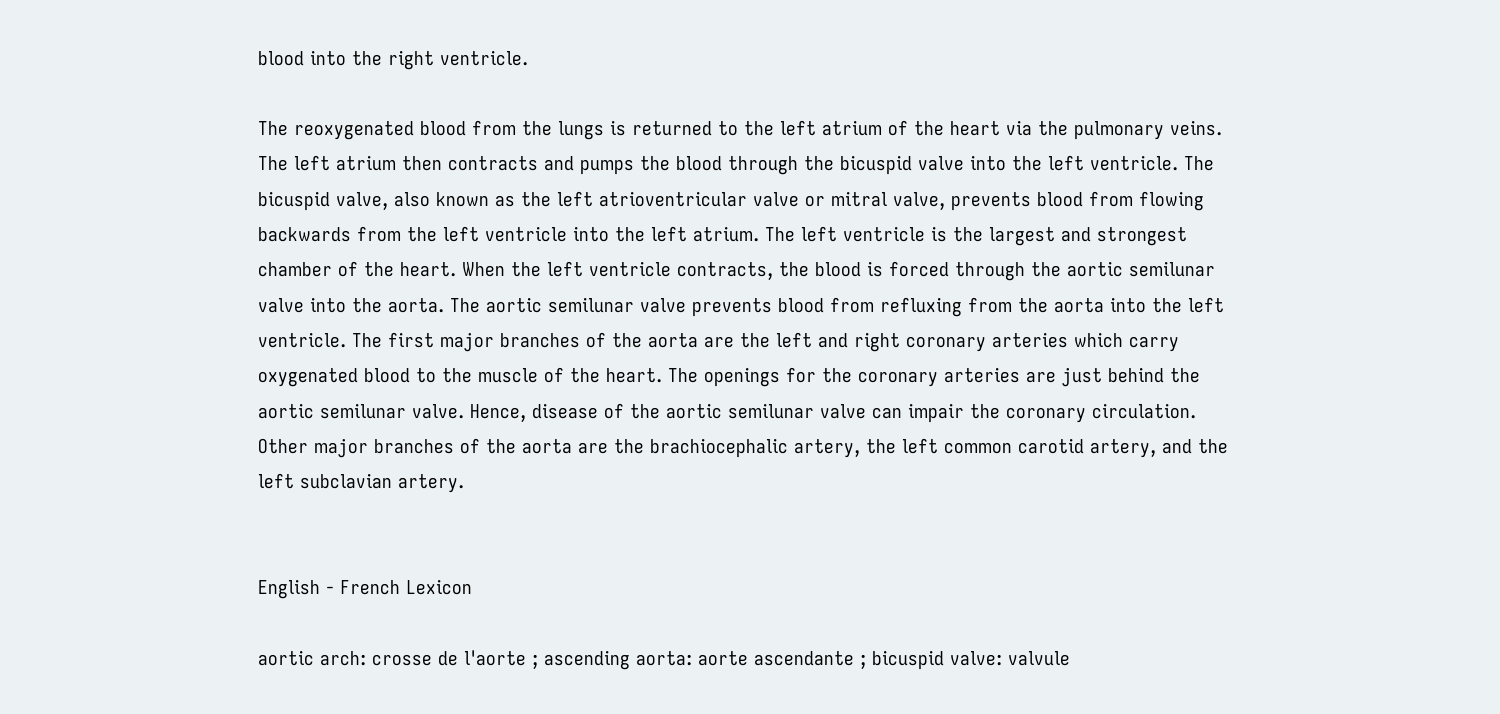blood into the right ventricle.

The reoxygenated blood from the lungs is returned to the left atrium of the heart via the pulmonary veins. The left atrium then contracts and pumps the blood through the bicuspid valve into the left ventricle. The bicuspid valve, also known as the left atrioventricular valve or mitral valve, prevents blood from flowing backwards from the left ventricle into the left atrium. The left ventricle is the largest and strongest chamber of the heart. When the left ventricle contracts, the blood is forced through the aortic semilunar valve into the aorta. The aortic semilunar valve prevents blood from refluxing from the aorta into the left ventricle. The first major branches of the aorta are the left and right coronary arteries which carry oxygenated blood to the muscle of the heart. The openings for the coronary arteries are just behind the aortic semilunar valve. Hence, disease of the aortic semilunar valve can impair the coronary circulation. Other major branches of the aorta are the brachiocephalic artery, the left common carotid artery, and the left subclavian artery.


English - French Lexicon

aortic arch: crosse de l'aorte ; ascending aorta: aorte ascendante ; bicuspid valve: valvule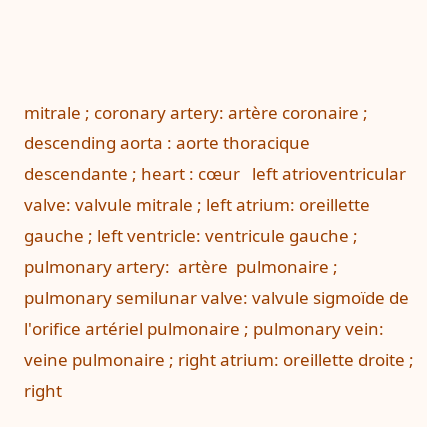mitrale ; coronary artery: artère coronaire ; descending aorta : aorte thoracique descendante ; heart : cœur   left atrioventricular valve: valvule mitrale ; left atrium: oreillette gauche ; left ventricle: ventricule gauche ; pulmonary artery:  artère  pulmonaire ; pulmonary semilunar valve: valvule sigmoïde de l'orifice artériel pulmonaire ; pulmonary vein: veine pulmonaire ; right atrium: oreillette droite ; right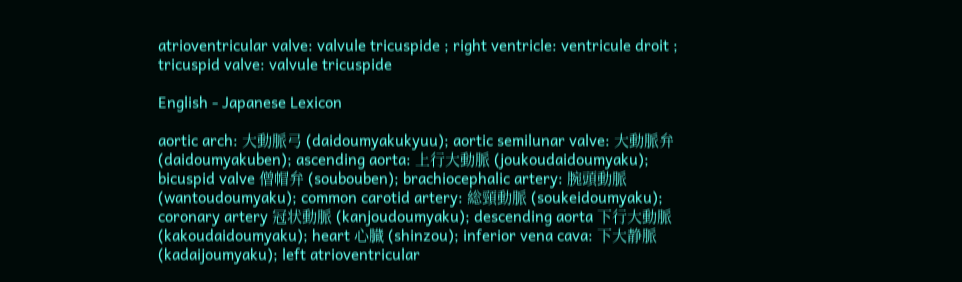atrioventricular valve: valvule tricuspide ; right ventricle: ventricule droit ; tricuspid valve: valvule tricuspide

English - Japanese Lexicon

aortic arch: 大動脈弓 (daidoumyakukyuu); aortic semilunar valve: 大動脈弁(daidoumyakuben); ascending aorta: 上行大動脈 (joukoudaidoumyaku); bicuspid valve 僧帽弁 (soubouben); brachiocephalic artery: 腕頭動脈 (wantoudoumyaku); common carotid artery: 総頸動脈 (soukeidoumyaku); coronary artery 冠状動脈 (kanjoudoumyaku); descending aorta 下行大動脈 (kakoudaidoumyaku); heart 心臓 (shinzou); inferior vena cava: 下大静脈 (kadaijoumyaku); left atrioventricular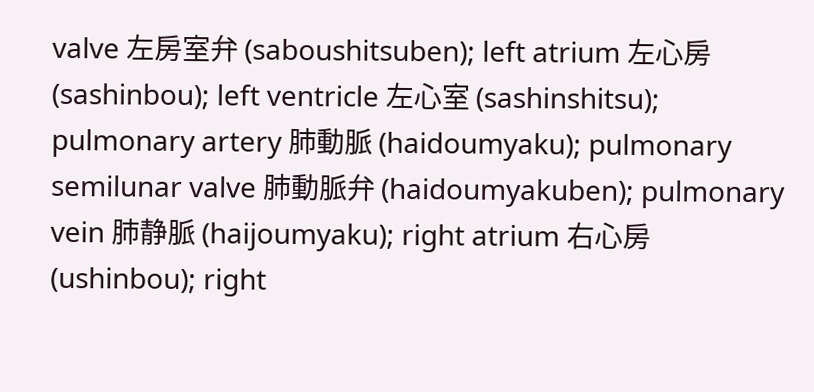valve 左房室弁 (saboushitsuben); left atrium 左心房 (sashinbou); left ventricle 左心室 (sashinshitsu); pulmonary artery 肺動脈 (haidoumyaku); pulmonary semilunar valve 肺動脈弁 (haidoumyakuben); pulmonary vein 肺静脈 (haijoumyaku); right atrium 右心房 (ushinbou); right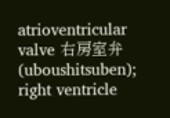atrioventricular valve 右房室弁 (uboushitsuben); right ventricle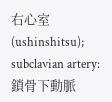右心室 (ushinshitsu); subclavian artery: 鎖骨下動脈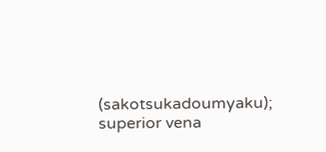(sakotsukadoumyaku); superior vena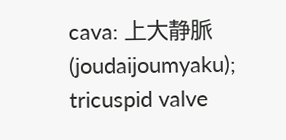cava: 上大静脈 (joudaijoumyaku); tricuspid valve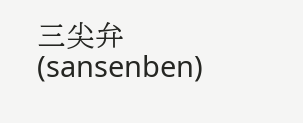三尖弁 (sansenben)